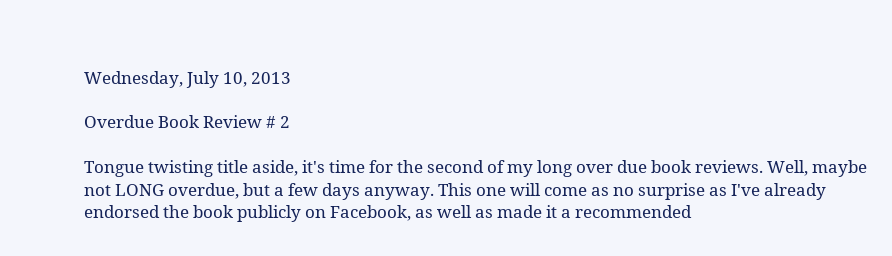Wednesday, July 10, 2013

Overdue Book Review # 2

Tongue twisting title aside, it's time for the second of my long over due book reviews. Well, maybe not LONG overdue, but a few days anyway. This one will come as no surprise as I've already endorsed the book publicly on Facebook, as well as made it a recommended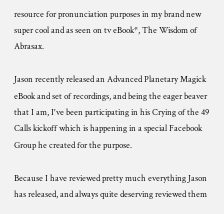resource for pronunciation purposes in my brand new super cool and as seen on tv eBook*, The Wisdom of Abrasax.

Jason recently released an Advanced Planetary Magick eBook and set of recordings, and being the eager beaver that I am, I've been participating in his Crying of the 49 Calls kickoff which is happening in a special Facebook Group he created for the purpose.

Because I have reviewed pretty much everything Jason has released, and always quite deserving reviewed them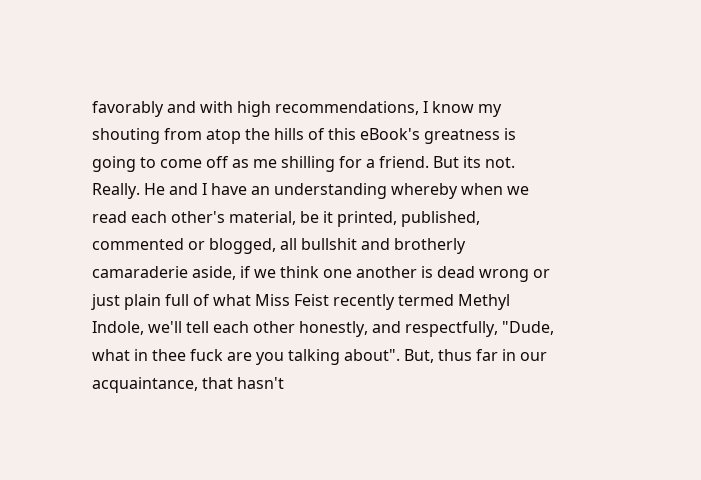favorably and with high recommendations, I know my shouting from atop the hills of this eBook's greatness is going to come off as me shilling for a friend. But its not. Really. He and I have an understanding whereby when we read each other's material, be it printed, published, commented or blogged, all bullshit and brotherly camaraderie aside, if we think one another is dead wrong or just plain full of what Miss Feist recently termed Methyl Indole, we'll tell each other honestly, and respectfully, "Dude, what in thee fuck are you talking about". But, thus far in our acquaintance, that hasn't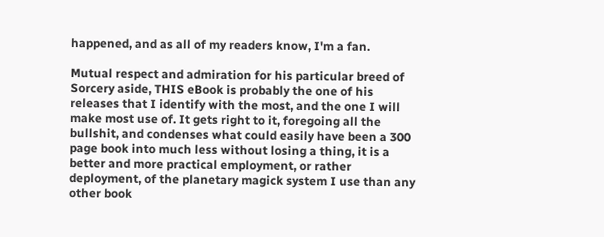happened, and as all of my readers know, I'm a fan.

Mutual respect and admiration for his particular breed of Sorcery aside, THIS eBook is probably the one of his releases that I identify with the most, and the one I will make most use of. It gets right to it, foregoing all the bullshit, and condenses what could easily have been a 300 page book into much less without losing a thing, it is a better and more practical employment, or rather deployment, of the planetary magick system I use than any other book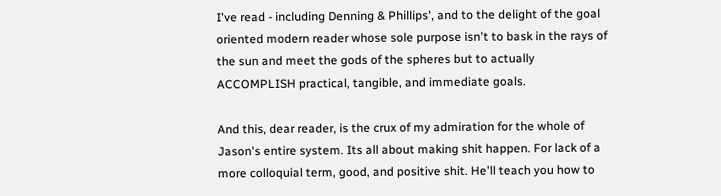I've read - including Denning & Phillips', and to the delight of the goal oriented modern reader whose sole purpose isn't to bask in the rays of the sun and meet the gods of the spheres but to actually ACCOMPLISH practical, tangible, and immediate goals.

And this, dear reader, is the crux of my admiration for the whole of Jason's entire system. Its all about making shit happen. For lack of a more colloquial term, good, and positive shit. He'll teach you how to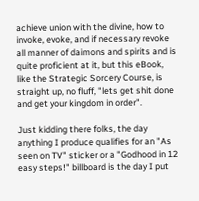achieve union with the divine, how to invoke, evoke, and if necessary revoke all manner of daimons and spirits and is quite proficient at it, but this eBook, like the Strategic Sorcery Course, is straight up, no fluff, "lets get shit done and get your kingdom in order".

Just kidding there folks, the day anything I produce qualifies for an "As seen on TV" sticker or a "Godhood in 12 easy steps!" billboard is the day I put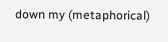down my (metaphorical)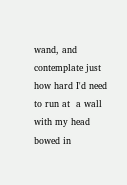wand, and contemplate just how hard I'd need to run at  a wall with my head bowed in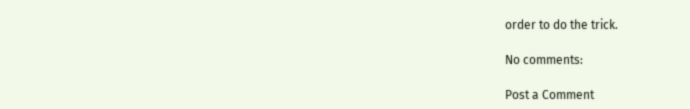order to do the trick.

No comments:

Post a Comment